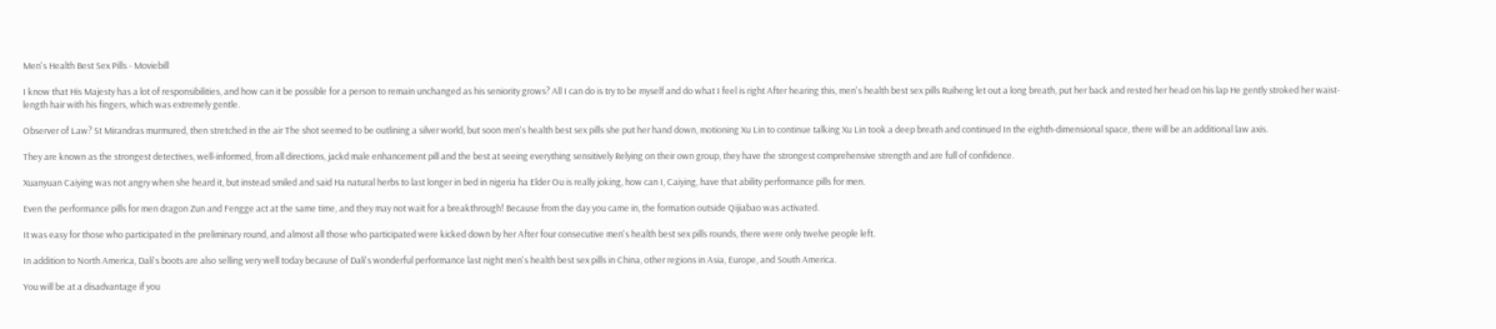Men's Health Best Sex Pills - Moviebill

I know that His Majesty has a lot of responsibilities, and how can it be possible for a person to remain unchanged as his seniority grows? All I can do is try to be myself and do what I feel is right After hearing this, men's health best sex pills Ruiheng let out a long breath, put her back and rested her head on his lap He gently stroked her waist-length hair with his fingers, which was extremely gentle.

Observer of Law? St Mirandras murmured, then stretched in the air The shot seemed to be outlining a silver world, but soon men's health best sex pills she put her hand down, motioning Xu Lin to continue talking Xu Lin took a deep breath and continued In the eighth-dimensional space, there will be an additional law axis.

They are known as the strongest detectives, well-informed, from all directions, jackd male enhancement pill and the best at seeing everything sensitively Relying on their own group, they have the strongest comprehensive strength and are full of confidence.

Xuanyuan Caiying was not angry when she heard it, but instead smiled and said Ha natural herbs to last longer in bed in nigeria ha Elder Ou is really joking, how can I, Caiying, have that ability performance pills for men.

Even the performance pills for men dragon Zun and Fengge act at the same time, and they may not wait for a breakthrough! Because from the day you came in, the formation outside Qijiabao was activated.

It was easy for those who participated in the preliminary round, and almost all those who participated were kicked down by her After four consecutive men's health best sex pills rounds, there were only twelve people left.

In addition to North America, Dali's boots are also selling very well today because of Dali's wonderful performance last night men's health best sex pills in China, other regions in Asia, Europe, and South America.

You will be at a disadvantage if you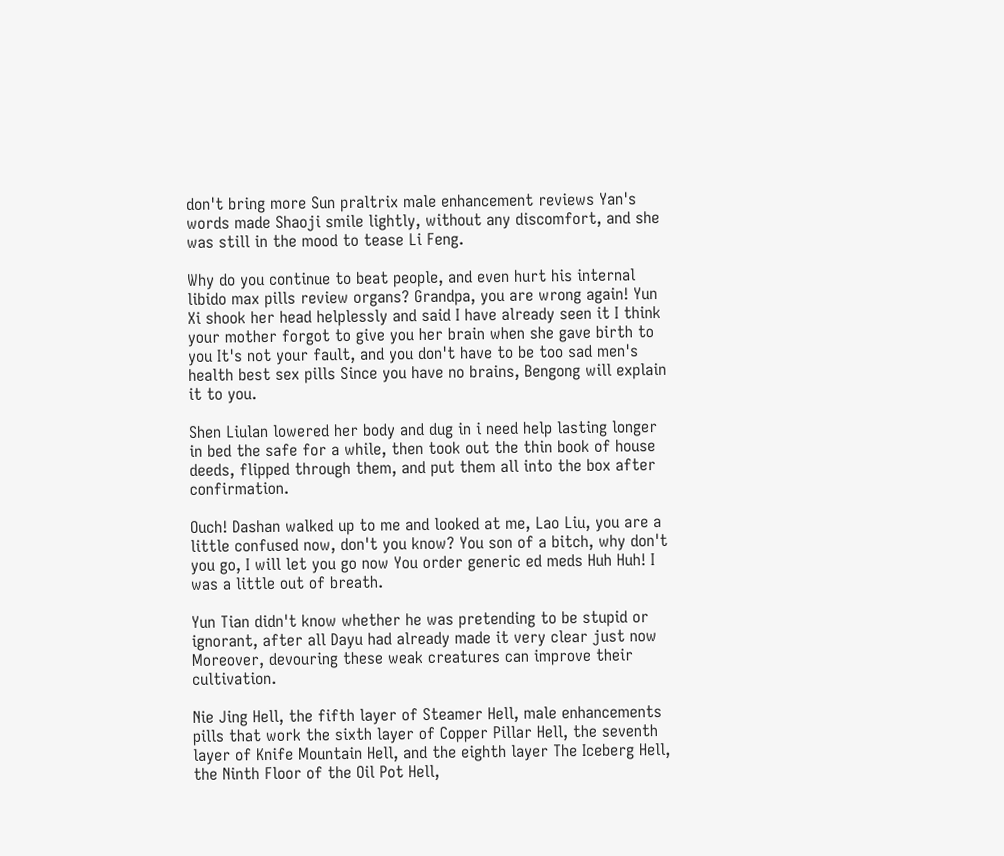don't bring more Sun praltrix male enhancement reviews Yan's words made Shaoji smile lightly, without any discomfort, and she was still in the mood to tease Li Feng.

Why do you continue to beat people, and even hurt his internal libido max pills review organs? Grandpa, you are wrong again! Yun Xi shook her head helplessly and said I have already seen it I think your mother forgot to give you her brain when she gave birth to you It's not your fault, and you don't have to be too sad men's health best sex pills Since you have no brains, Bengong will explain it to you.

Shen Liulan lowered her body and dug in i need help lasting longer in bed the safe for a while, then took out the thin book of house deeds, flipped through them, and put them all into the box after confirmation.

Ouch! Dashan walked up to me and looked at me, Lao Liu, you are a little confused now, don't you know? You son of a bitch, why don't you go, I will let you go now You order generic ed meds Huh Huh! I was a little out of breath.

Yun Tian didn't know whether he was pretending to be stupid or ignorant, after all Dayu had already made it very clear just now Moreover, devouring these weak creatures can improve their cultivation.

Nie Jing Hell, the fifth layer of Steamer Hell, male enhancements pills that work the sixth layer of Copper Pillar Hell, the seventh layer of Knife Mountain Hell, and the eighth layer The Iceberg Hell, the Ninth Floor of the Oil Pot Hell,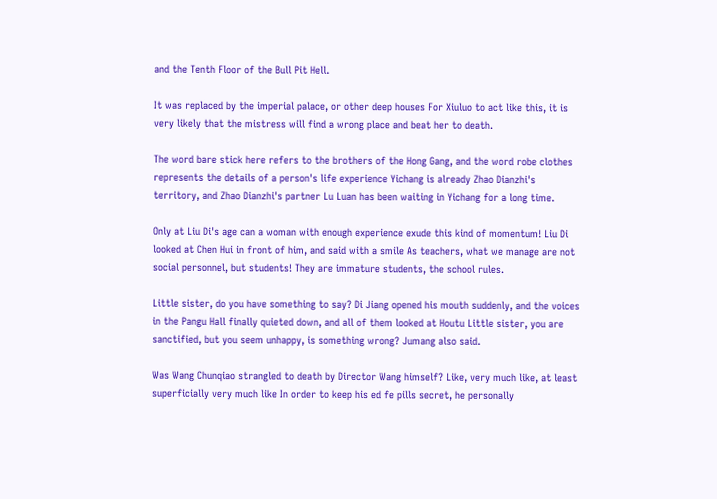and the Tenth Floor of the Bull Pit Hell.

It was replaced by the imperial palace, or other deep houses For Xiuluo to act like this, it is very likely that the mistress will find a wrong place and beat her to death.

The word bare stick here refers to the brothers of the Hong Gang, and the word robe clothes represents the details of a person's life experience Yichang is already Zhao Dianzhi's territory, and Zhao Dianzhi's partner Lu Luan has been waiting in Yichang for a long time.

Only at Liu Di's age can a woman with enough experience exude this kind of momentum! Liu Di looked at Chen Hui in front of him, and said with a smile As teachers, what we manage are not social personnel, but students! They are immature students, the school rules.

Little sister, do you have something to say? Di Jiang opened his mouth suddenly, and the voices in the Pangu Hall finally quieted down, and all of them looked at Houtu Little sister, you are sanctified, but you seem unhappy, is something wrong? Jumang also said.

Was Wang Chunqiao strangled to death by Director Wang himself? Like, very much like, at least superficially very much like In order to keep his ed fe pills secret, he personally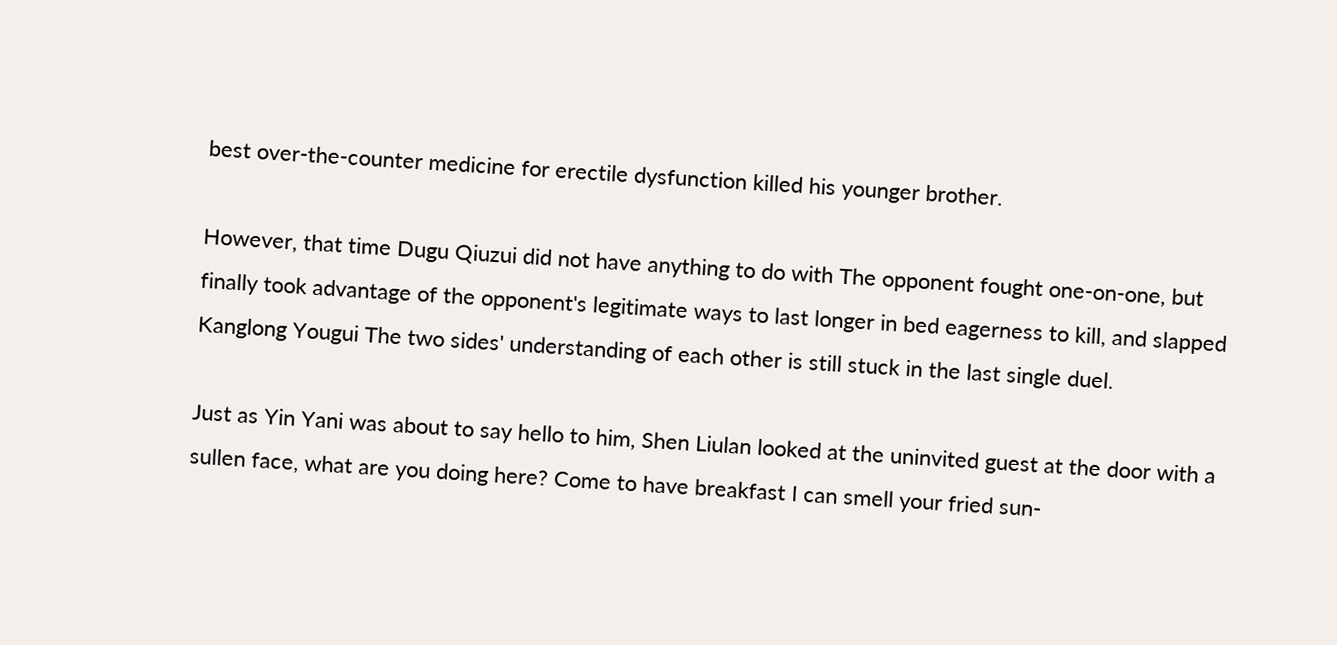best over-the-counter medicine for erectile dysfunction killed his younger brother.

However, that time Dugu Qiuzui did not have anything to do with The opponent fought one-on-one, but finally took advantage of the opponent's legitimate ways to last longer in bed eagerness to kill, and slapped Kanglong Yougui The two sides' understanding of each other is still stuck in the last single duel.

Just as Yin Yani was about to say hello to him, Shen Liulan looked at the uninvited guest at the door with a sullen face, what are you doing here? Come to have breakfast I can smell your fried sun-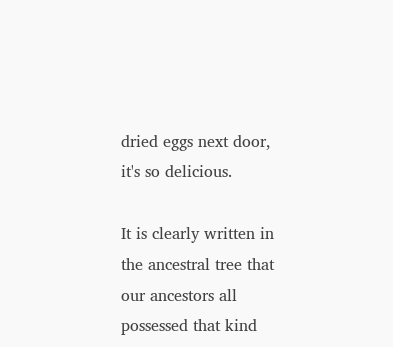dried eggs next door, it's so delicious.

It is clearly written in the ancestral tree that our ancestors all possessed that kind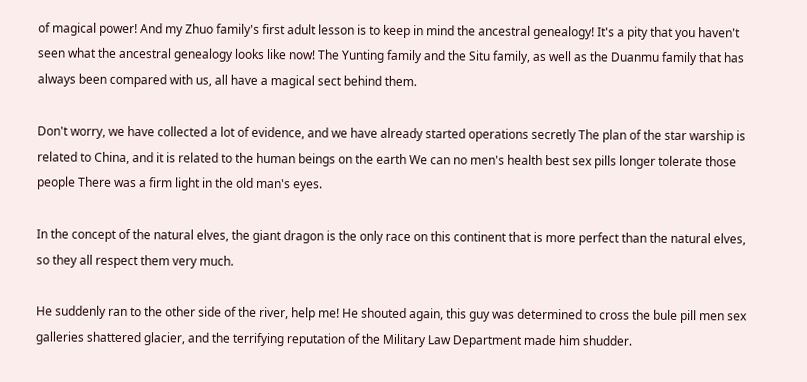of magical power! And my Zhuo family's first adult lesson is to keep in mind the ancestral genealogy! It's a pity that you haven't seen what the ancestral genealogy looks like now! The Yunting family and the Situ family, as well as the Duanmu family that has always been compared with us, all have a magical sect behind them.

Don't worry, we have collected a lot of evidence, and we have already started operations secretly The plan of the star warship is related to China, and it is related to the human beings on the earth We can no men's health best sex pills longer tolerate those people There was a firm light in the old man's eyes.

In the concept of the natural elves, the giant dragon is the only race on this continent that is more perfect than the natural elves, so they all respect them very much.

He suddenly ran to the other side of the river, help me! He shouted again, this guy was determined to cross the bule pill men sex galleries shattered glacier, and the terrifying reputation of the Military Law Department made him shudder.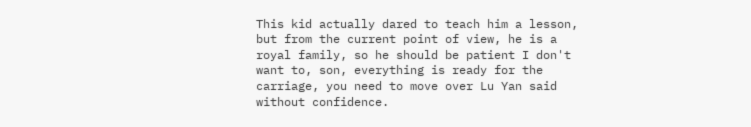This kid actually dared to teach him a lesson, but from the current point of view, he is a royal family, so he should be patient I don't want to, son, everything is ready for the carriage, you need to move over Lu Yan said without confidence.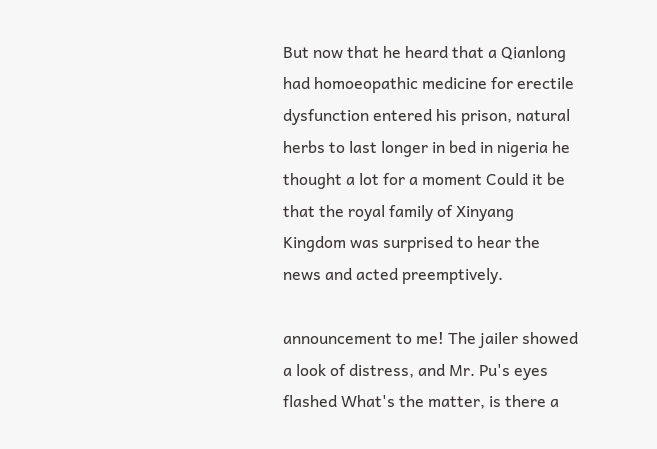But now that he heard that a Qianlong had homoeopathic medicine for erectile dysfunction entered his prison, natural herbs to last longer in bed in nigeria he thought a lot for a moment Could it be that the royal family of Xinyang Kingdom was surprised to hear the news and acted preemptively.

announcement to me! The jailer showed a look of distress, and Mr. Pu's eyes flashed What's the matter, is there a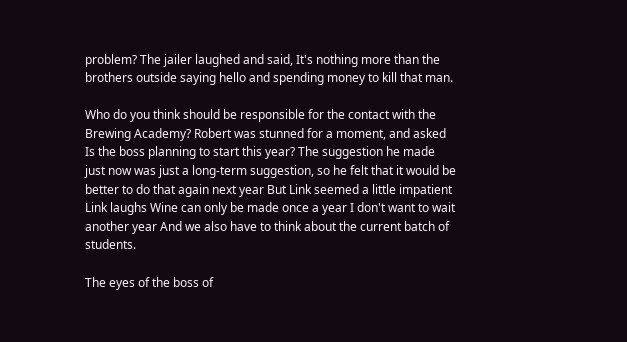problem? The jailer laughed and said, It's nothing more than the brothers outside saying hello and spending money to kill that man.

Who do you think should be responsible for the contact with the Brewing Academy? Robert was stunned for a moment, and asked Is the boss planning to start this year? The suggestion he made just now was just a long-term suggestion, so he felt that it would be better to do that again next year But Link seemed a little impatient Link laughs Wine can only be made once a year I don't want to wait another year And we also have to think about the current batch of students.

The eyes of the boss of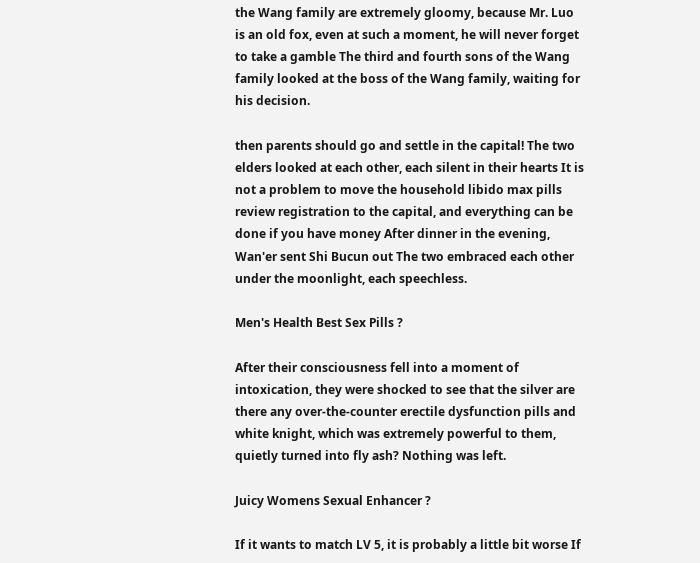the Wang family are extremely gloomy, because Mr. Luo is an old fox, even at such a moment, he will never forget to take a gamble The third and fourth sons of the Wang family looked at the boss of the Wang family, waiting for his decision.

then parents should go and settle in the capital! The two elders looked at each other, each silent in their hearts It is not a problem to move the household libido max pills review registration to the capital, and everything can be done if you have money After dinner in the evening, Wan'er sent Shi Bucun out The two embraced each other under the moonlight, each speechless.

Men's Health Best Sex Pills ?

After their consciousness fell into a moment of intoxication, they were shocked to see that the silver are there any over-the-counter erectile dysfunction pills and white knight, which was extremely powerful to them, quietly turned into fly ash? Nothing was left.

Juicy Womens Sexual Enhancer ?

If it wants to match LV 5, it is probably a little bit worse If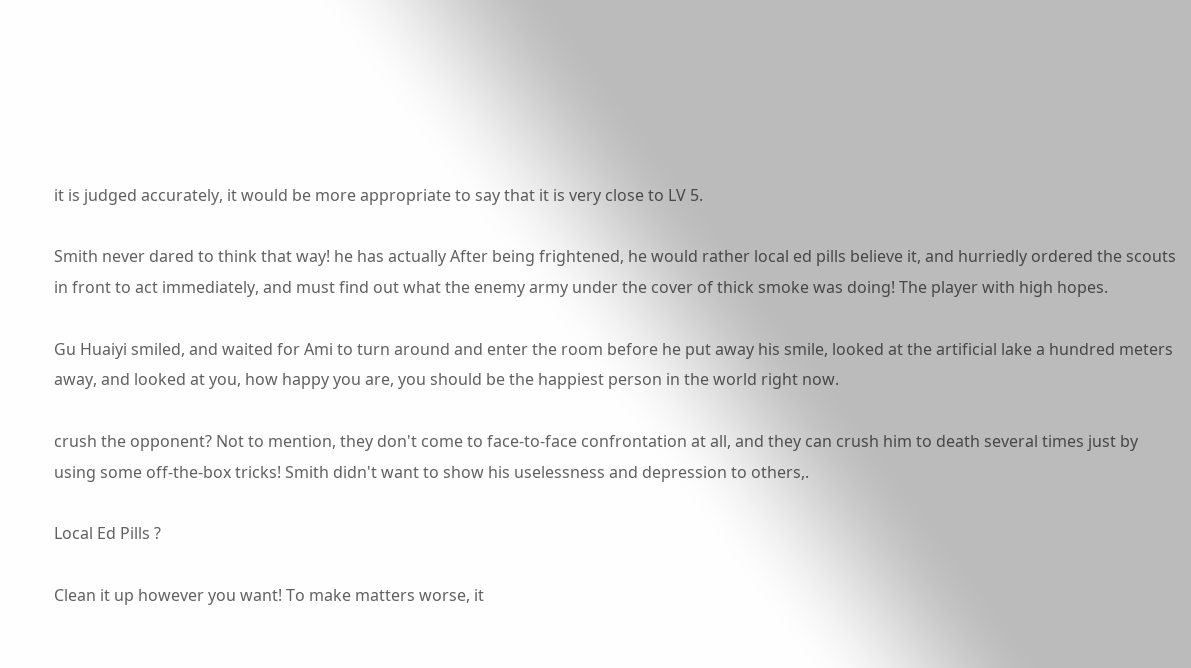it is judged accurately, it would be more appropriate to say that it is very close to LV 5.

Smith never dared to think that way! he has actually After being frightened, he would rather local ed pills believe it, and hurriedly ordered the scouts in front to act immediately, and must find out what the enemy army under the cover of thick smoke was doing! The player with high hopes.

Gu Huaiyi smiled, and waited for Ami to turn around and enter the room before he put away his smile, looked at the artificial lake a hundred meters away, and looked at you, how happy you are, you should be the happiest person in the world right now.

crush the opponent? Not to mention, they don't come to face-to-face confrontation at all, and they can crush him to death several times just by using some off-the-box tricks! Smith didn't want to show his uselessness and depression to others,.

Local Ed Pills ?

Clean it up however you want! To make matters worse, it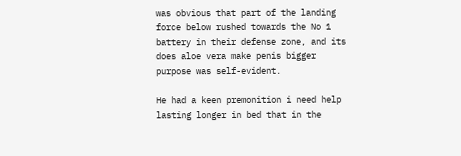was obvious that part of the landing force below rushed towards the No 1 battery in their defense zone, and its does aloe vera make penis bigger purpose was self-evident.

He had a keen premonition i need help lasting longer in bed that in the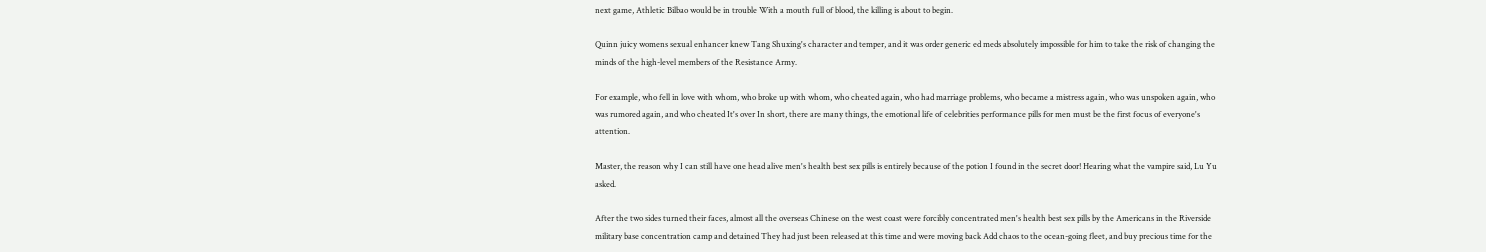next game, Athletic Bilbao would be in trouble With a mouth full of blood, the killing is about to begin.

Quinn juicy womens sexual enhancer knew Tang Shuxing's character and temper, and it was order generic ed meds absolutely impossible for him to take the risk of changing the minds of the high-level members of the Resistance Army.

For example, who fell in love with whom, who broke up with whom, who cheated again, who had marriage problems, who became a mistress again, who was unspoken again, who was rumored again, and who cheated It's over In short, there are many things, the emotional life of celebrities performance pills for men must be the first focus of everyone's attention.

Master, the reason why I can still have one head alive men's health best sex pills is entirely because of the potion I found in the secret door! Hearing what the vampire said, Lu Yu asked.

After the two sides turned their faces, almost all the overseas Chinese on the west coast were forcibly concentrated men's health best sex pills by the Americans in the Riverside military base concentration camp and detained They had just been released at this time and were moving back Add chaos to the ocean-going fleet, and buy precious time for the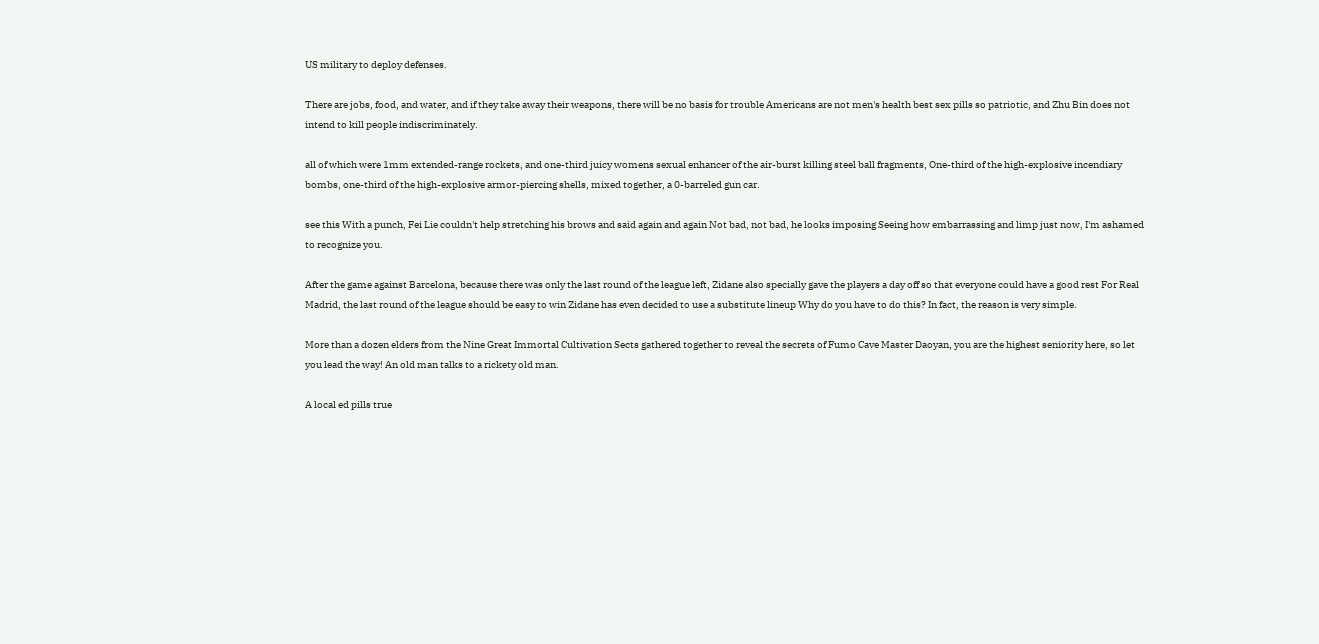US military to deploy defenses.

There are jobs, food, and water, and if they take away their weapons, there will be no basis for trouble Americans are not men's health best sex pills so patriotic, and Zhu Bin does not intend to kill people indiscriminately.

all of which were 1mm extended-range rockets, and one-third juicy womens sexual enhancer of the air-burst killing steel ball fragments, One-third of the high-explosive incendiary bombs, one-third of the high-explosive armor-piercing shells, mixed together, a 0-barreled gun car.

see this With a punch, Fei Lie couldn't help stretching his brows and said again and again Not bad, not bad, he looks imposing Seeing how embarrassing and limp just now, I'm ashamed to recognize you.

After the game against Barcelona, because there was only the last round of the league left, Zidane also specially gave the players a day off so that everyone could have a good rest For Real Madrid, the last round of the league should be easy to win Zidane has even decided to use a substitute lineup Why do you have to do this? In fact, the reason is very simple.

More than a dozen elders from the Nine Great Immortal Cultivation Sects gathered together to reveal the secrets of Fumo Cave Master Daoyan, you are the highest seniority here, so let you lead the way! An old man talks to a rickety old man.

A local ed pills true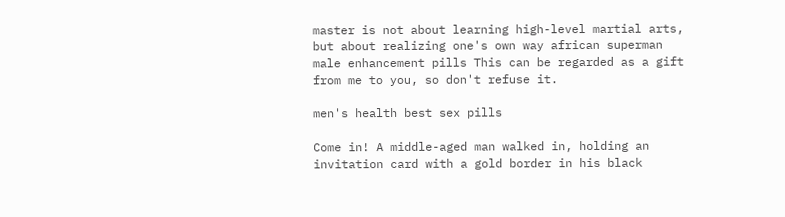master is not about learning high-level martial arts, but about realizing one's own way african superman male enhancement pills This can be regarded as a gift from me to you, so don't refuse it.

men's health best sex pills

Come in! A middle-aged man walked in, holding an invitation card with a gold border in his black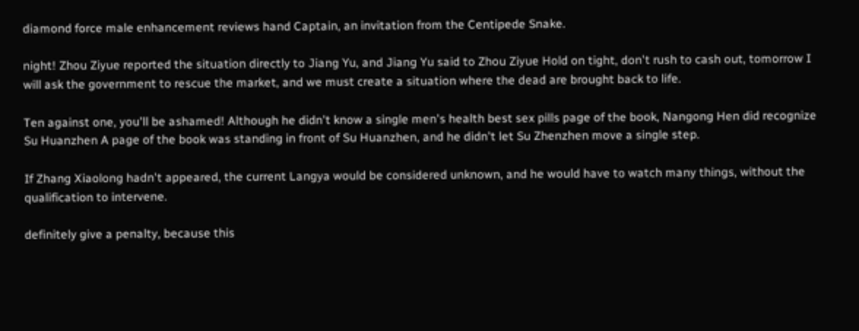diamond force male enhancement reviews hand Captain, an invitation from the Centipede Snake.

night! Zhou Ziyue reported the situation directly to Jiang Yu, and Jiang Yu said to Zhou Ziyue Hold on tight, don't rush to cash out, tomorrow I will ask the government to rescue the market, and we must create a situation where the dead are brought back to life.

Ten against one, you'll be ashamed! Although he didn't know a single men's health best sex pills page of the book, Nangong Hen did recognize Su Huanzhen A page of the book was standing in front of Su Huanzhen, and he didn't let Su Zhenzhen move a single step.

If Zhang Xiaolong hadn't appeared, the current Langya would be considered unknown, and he would have to watch many things, without the qualification to intervene.

definitely give a penalty, because this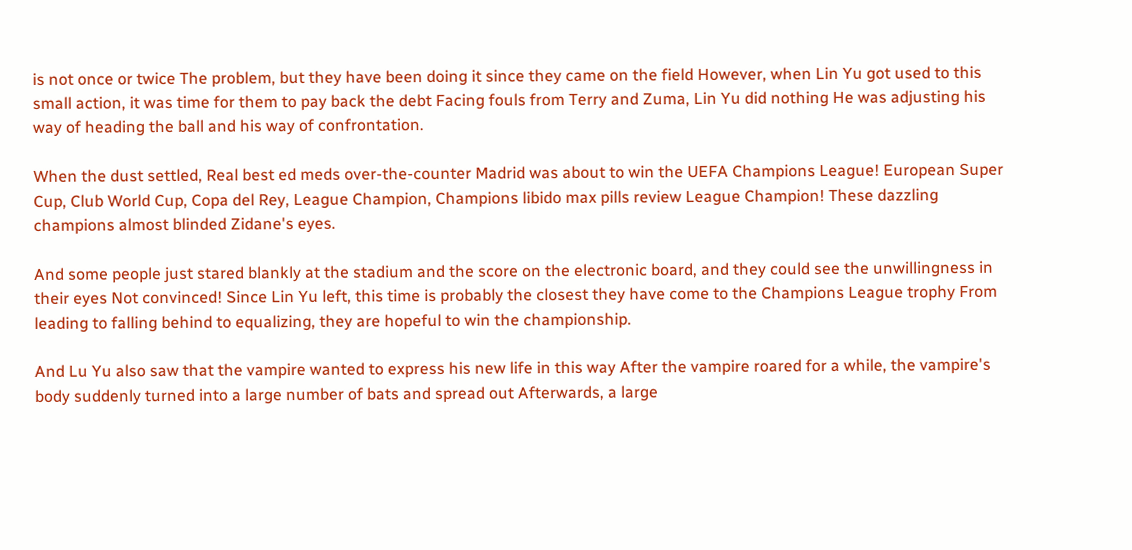is not once or twice The problem, but they have been doing it since they came on the field However, when Lin Yu got used to this small action, it was time for them to pay back the debt Facing fouls from Terry and Zuma, Lin Yu did nothing He was adjusting his way of heading the ball and his way of confrontation.

When the dust settled, Real best ed meds over-the-counter Madrid was about to win the UEFA Champions League! European Super Cup, Club World Cup, Copa del Rey, League Champion, Champions libido max pills review League Champion! These dazzling champions almost blinded Zidane's eyes.

And some people just stared blankly at the stadium and the score on the electronic board, and they could see the unwillingness in their eyes Not convinced! Since Lin Yu left, this time is probably the closest they have come to the Champions League trophy From leading to falling behind to equalizing, they are hopeful to win the championship.

And Lu Yu also saw that the vampire wanted to express his new life in this way After the vampire roared for a while, the vampire's body suddenly turned into a large number of bats and spread out Afterwards, a large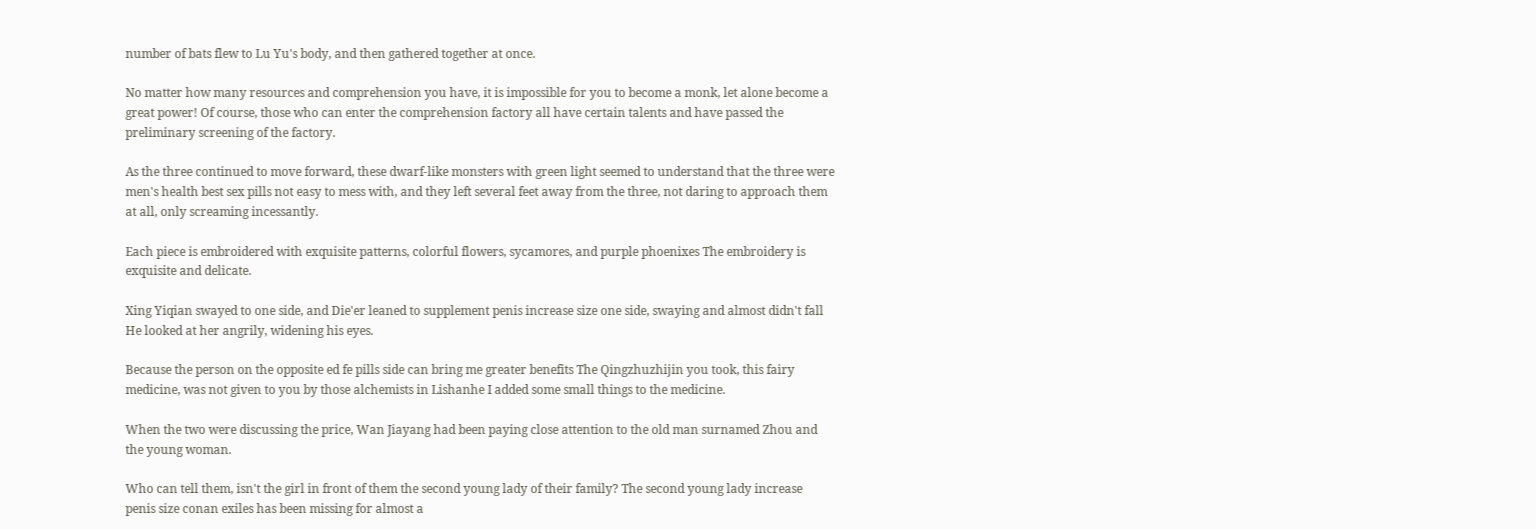number of bats flew to Lu Yu's body, and then gathered together at once.

No matter how many resources and comprehension you have, it is impossible for you to become a monk, let alone become a great power! Of course, those who can enter the comprehension factory all have certain talents and have passed the preliminary screening of the factory.

As the three continued to move forward, these dwarf-like monsters with green light seemed to understand that the three were men's health best sex pills not easy to mess with, and they left several feet away from the three, not daring to approach them at all, only screaming incessantly.

Each piece is embroidered with exquisite patterns, colorful flowers, sycamores, and purple phoenixes The embroidery is exquisite and delicate.

Xing Yiqian swayed to one side, and Die'er leaned to supplement penis increase size one side, swaying and almost didn't fall He looked at her angrily, widening his eyes.

Because the person on the opposite ed fe pills side can bring me greater benefits The Qingzhuzhijin you took, this fairy medicine, was not given to you by those alchemists in Lishanhe I added some small things to the medicine.

When the two were discussing the price, Wan Jiayang had been paying close attention to the old man surnamed Zhou and the young woman.

Who can tell them, isn't the girl in front of them the second young lady of their family? The second young lady increase penis size conan exiles has been missing for almost a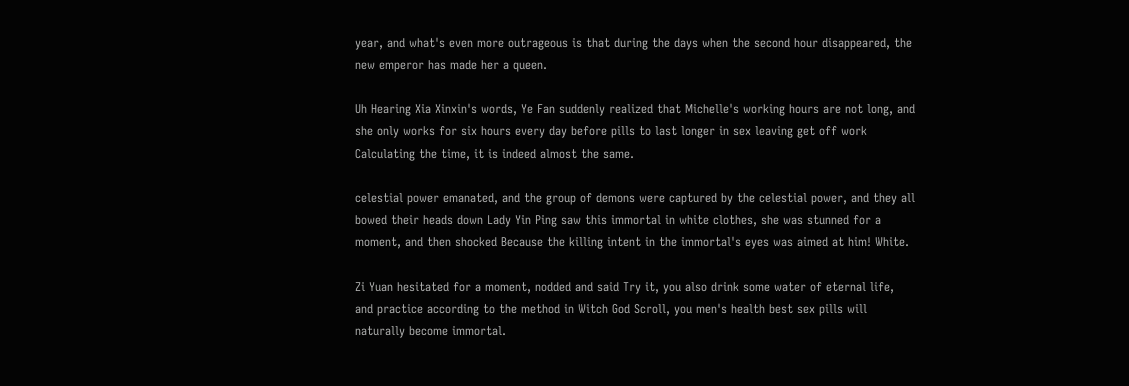year, and what's even more outrageous is that during the days when the second hour disappeared, the new emperor has made her a queen.

Uh Hearing Xia Xinxin's words, Ye Fan suddenly realized that Michelle's working hours are not long, and she only works for six hours every day before pills to last longer in sex leaving get off work Calculating the time, it is indeed almost the same.

celestial power emanated, and the group of demons were captured by the celestial power, and they all bowed their heads down Lady Yin Ping saw this immortal in white clothes, she was stunned for a moment, and then shocked Because the killing intent in the immortal's eyes was aimed at him! White.

Zi Yuan hesitated for a moment, nodded and said Try it, you also drink some water of eternal life, and practice according to the method in Witch God Scroll, you men's health best sex pills will naturally become immortal.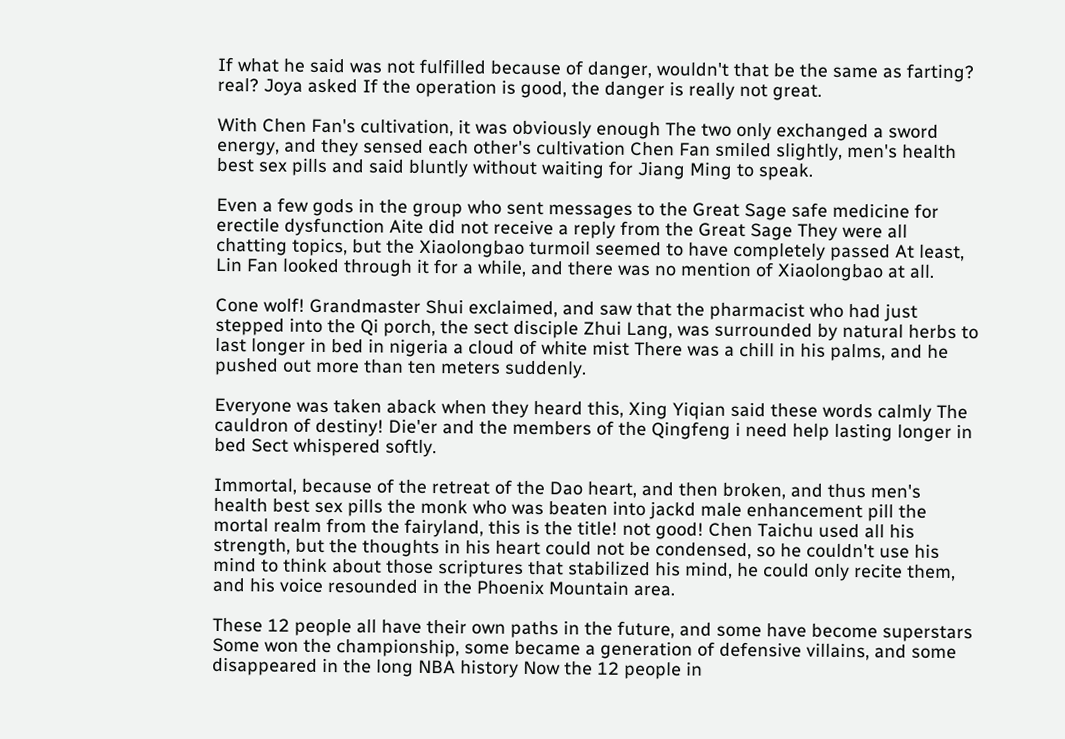If what he said was not fulfilled because of danger, wouldn't that be the same as farting? real? Joya asked If the operation is good, the danger is really not great.

With Chen Fan's cultivation, it was obviously enough The two only exchanged a sword energy, and they sensed each other's cultivation Chen Fan smiled slightly, men's health best sex pills and said bluntly without waiting for Jiang Ming to speak.

Even a few gods in the group who sent messages to the Great Sage safe medicine for erectile dysfunction Aite did not receive a reply from the Great Sage They were all chatting topics, but the Xiaolongbao turmoil seemed to have completely passed At least, Lin Fan looked through it for a while, and there was no mention of Xiaolongbao at all.

Cone wolf! Grandmaster Shui exclaimed, and saw that the pharmacist who had just stepped into the Qi porch, the sect disciple Zhui Lang, was surrounded by natural herbs to last longer in bed in nigeria a cloud of white mist There was a chill in his palms, and he pushed out more than ten meters suddenly.

Everyone was taken aback when they heard this, Xing Yiqian said these words calmly The cauldron of destiny! Die'er and the members of the Qingfeng i need help lasting longer in bed Sect whispered softly.

Immortal, because of the retreat of the Dao heart, and then broken, and thus men's health best sex pills the monk who was beaten into jackd male enhancement pill the mortal realm from the fairyland, this is the title! not good! Chen Taichu used all his strength, but the thoughts in his heart could not be condensed, so he couldn't use his mind to think about those scriptures that stabilized his mind, he could only recite them, and his voice resounded in the Phoenix Mountain area.

These 12 people all have their own paths in the future, and some have become superstars Some won the championship, some became a generation of defensive villains, and some disappeared in the long NBA history Now the 12 people in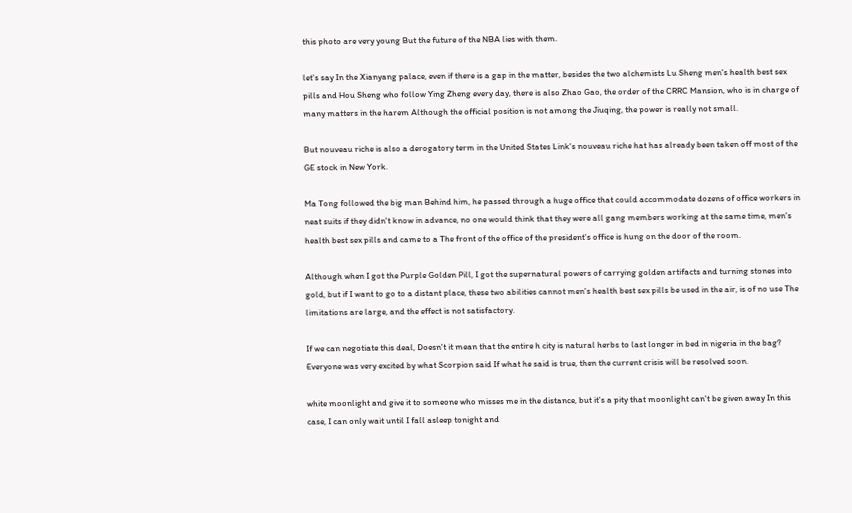this photo are very young But the future of the NBA lies with them.

let's say In the Xianyang palace, even if there is a gap in the matter, besides the two alchemists Lu Sheng men's health best sex pills and Hou Sheng who follow Ying Zheng every day, there is also Zhao Gao, the order of the CRRC Mansion, who is in charge of many matters in the harem Although the official position is not among the Jiuqing, the power is really not small.

But nouveau riche is also a derogatory term in the United States Link's nouveau riche hat has already been taken off most of the GE stock in New York.

Ma Tong followed the big man Behind him, he passed through a huge office that could accommodate dozens of office workers in neat suits if they didn't know in advance, no one would think that they were all gang members working at the same time, men's health best sex pills and came to a The front of the office of the president's office is hung on the door of the room.

Although when I got the Purple Golden Pill, I got the supernatural powers of carrying golden artifacts and turning stones into gold, but if I want to go to a distant place, these two abilities cannot men's health best sex pills be used in the air, is of no use The limitations are large, and the effect is not satisfactory.

If we can negotiate this deal, Doesn't it mean that the entire h city is natural herbs to last longer in bed in nigeria in the bag? Everyone was very excited by what Scorpion said If what he said is true, then the current crisis will be resolved soon.

white moonlight and give it to someone who misses me in the distance, but it's a pity that moonlight can't be given away In this case, I can only wait until I fall asleep tonight and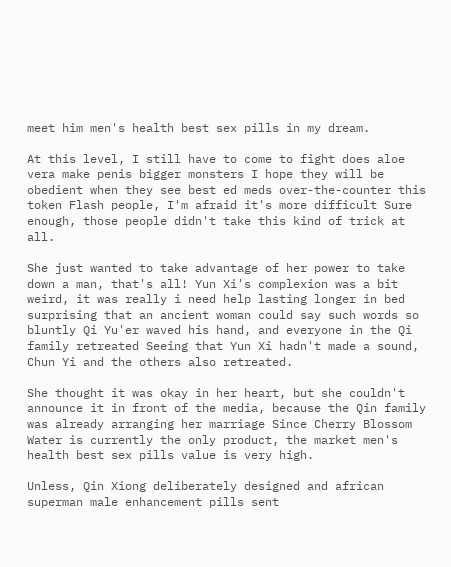meet him men's health best sex pills in my dream.

At this level, I still have to come to fight does aloe vera make penis bigger monsters I hope they will be obedient when they see best ed meds over-the-counter this token Flash people, I'm afraid it's more difficult Sure enough, those people didn't take this kind of trick at all.

She just wanted to take advantage of her power to take down a man, that's all! Yun Xi's complexion was a bit weird, it was really i need help lasting longer in bed surprising that an ancient woman could say such words so bluntly Qi Yu'er waved his hand, and everyone in the Qi family retreated Seeing that Yun Xi hadn't made a sound, Chun Yi and the others also retreated.

She thought it was okay in her heart, but she couldn't announce it in front of the media, because the Qin family was already arranging her marriage Since Cherry Blossom Water is currently the only product, the market men's health best sex pills value is very high.

Unless, Qin Xiong deliberately designed and african superman male enhancement pills sent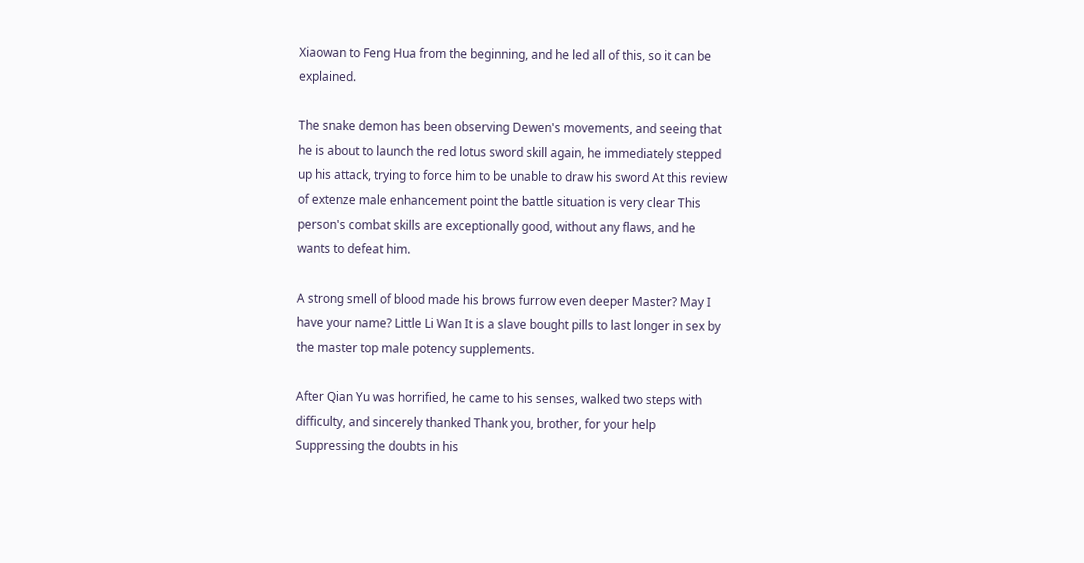Xiaowan to Feng Hua from the beginning, and he led all of this, so it can be explained.

The snake demon has been observing Dewen's movements, and seeing that he is about to launch the red lotus sword skill again, he immediately stepped up his attack, trying to force him to be unable to draw his sword At this review of extenze male enhancement point the battle situation is very clear This person's combat skills are exceptionally good, without any flaws, and he wants to defeat him.

A strong smell of blood made his brows furrow even deeper Master? May I have your name? Little Li Wan It is a slave bought pills to last longer in sex by the master top male potency supplements.

After Qian Yu was horrified, he came to his senses, walked two steps with difficulty, and sincerely thanked Thank you, brother, for your help Suppressing the doubts in his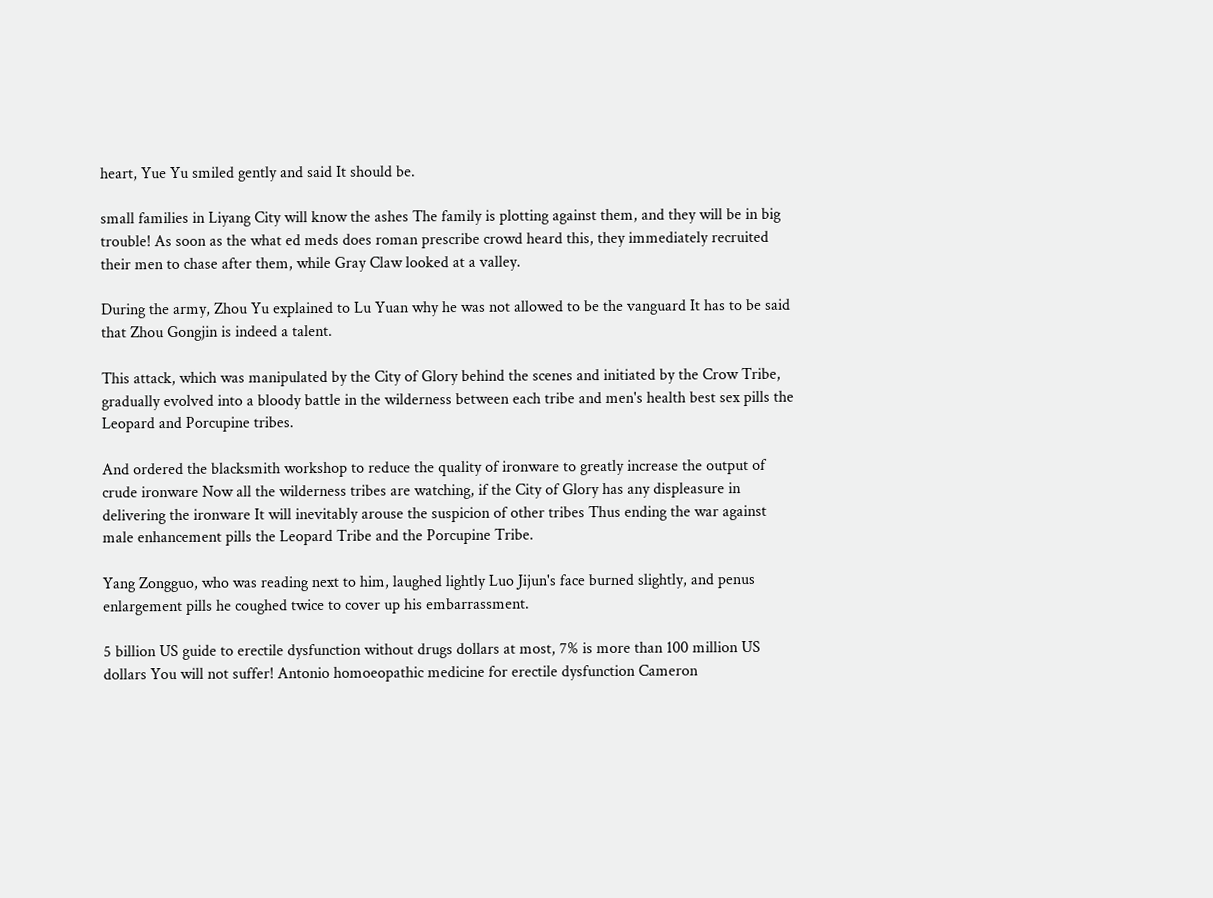heart, Yue Yu smiled gently and said It should be.

small families in Liyang City will know the ashes The family is plotting against them, and they will be in big trouble! As soon as the what ed meds does roman prescribe crowd heard this, they immediately recruited their men to chase after them, while Gray Claw looked at a valley.

During the army, Zhou Yu explained to Lu Yuan why he was not allowed to be the vanguard It has to be said that Zhou Gongjin is indeed a talent.

This attack, which was manipulated by the City of Glory behind the scenes and initiated by the Crow Tribe, gradually evolved into a bloody battle in the wilderness between each tribe and men's health best sex pills the Leopard and Porcupine tribes.

And ordered the blacksmith workshop to reduce the quality of ironware to greatly increase the output of crude ironware Now all the wilderness tribes are watching, if the City of Glory has any displeasure in delivering the ironware It will inevitably arouse the suspicion of other tribes Thus ending the war against male enhancement pills the Leopard Tribe and the Porcupine Tribe.

Yang Zongguo, who was reading next to him, laughed lightly Luo Jijun's face burned slightly, and penus enlargement pills he coughed twice to cover up his embarrassment.

5 billion US guide to erectile dysfunction without drugs dollars at most, 7% is more than 100 million US dollars You will not suffer! Antonio homoeopathic medicine for erectile dysfunction Cameron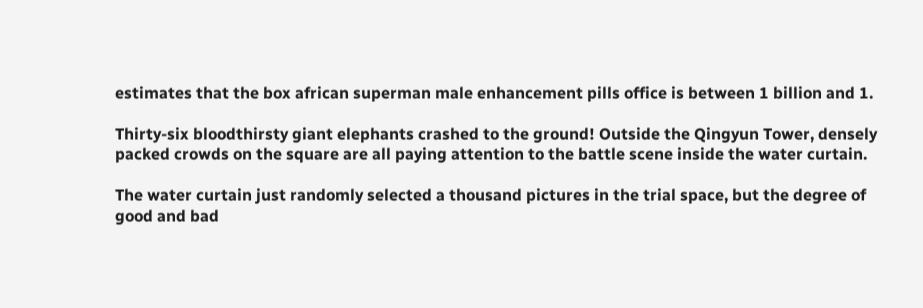estimates that the box african superman male enhancement pills office is between 1 billion and 1.

Thirty-six bloodthirsty giant elephants crashed to the ground! Outside the Qingyun Tower, densely packed crowds on the square are all paying attention to the battle scene inside the water curtain.

The water curtain just randomly selected a thousand pictures in the trial space, but the degree of good and bad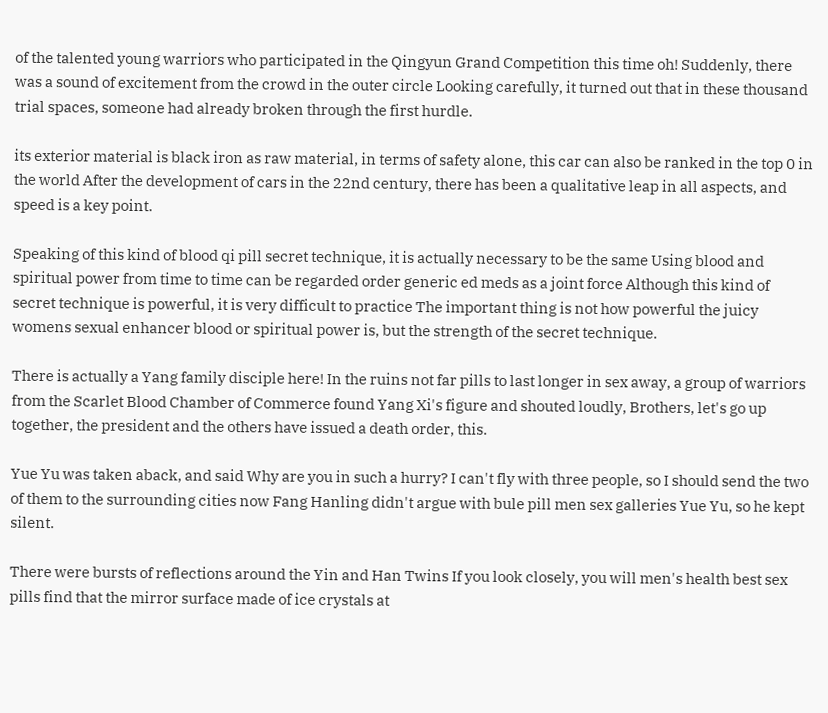of the talented young warriors who participated in the Qingyun Grand Competition this time oh! Suddenly, there was a sound of excitement from the crowd in the outer circle Looking carefully, it turned out that in these thousand trial spaces, someone had already broken through the first hurdle.

its exterior material is black iron as raw material, in terms of safety alone, this car can also be ranked in the top 0 in the world After the development of cars in the 22nd century, there has been a qualitative leap in all aspects, and speed is a key point.

Speaking of this kind of blood qi pill secret technique, it is actually necessary to be the same Using blood and spiritual power from time to time can be regarded order generic ed meds as a joint force Although this kind of secret technique is powerful, it is very difficult to practice The important thing is not how powerful the juicy womens sexual enhancer blood or spiritual power is, but the strength of the secret technique.

There is actually a Yang family disciple here! In the ruins not far pills to last longer in sex away, a group of warriors from the Scarlet Blood Chamber of Commerce found Yang Xi's figure and shouted loudly, Brothers, let's go up together, the president and the others have issued a death order, this.

Yue Yu was taken aback, and said Why are you in such a hurry? I can't fly with three people, so I should send the two of them to the surrounding cities now Fang Hanling didn't argue with bule pill men sex galleries Yue Yu, so he kept silent.

There were bursts of reflections around the Yin and Han Twins If you look closely, you will men's health best sex pills find that the mirror surface made of ice crystals at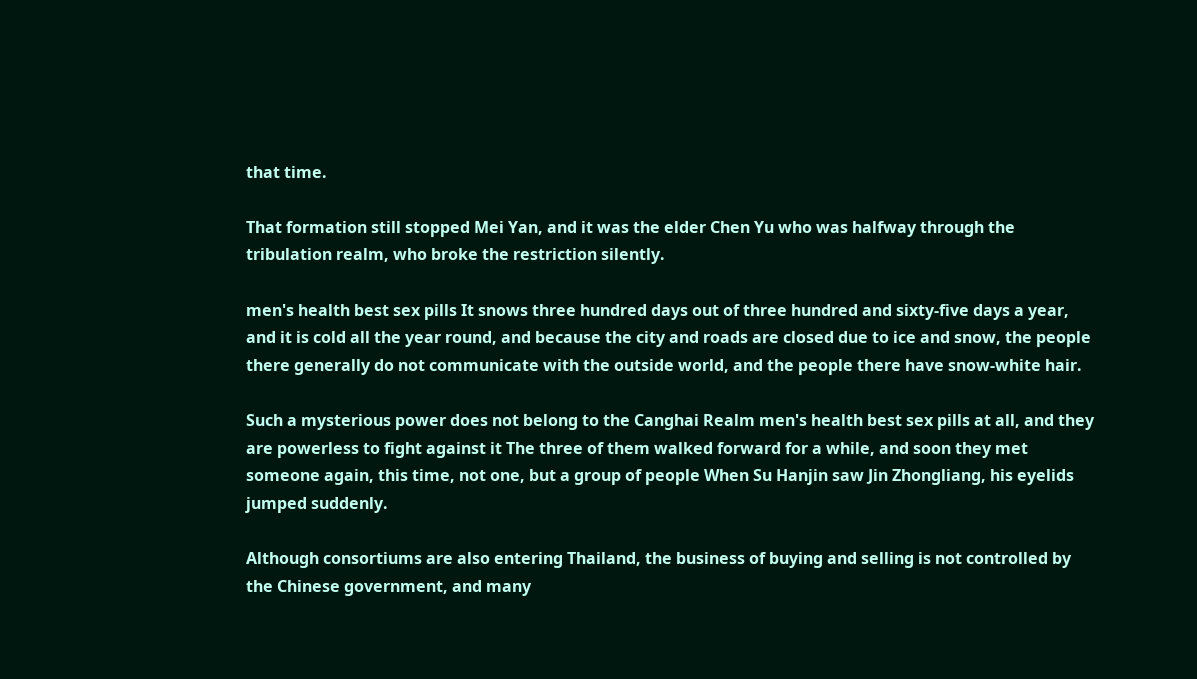that time.

That formation still stopped Mei Yan, and it was the elder Chen Yu who was halfway through the tribulation realm, who broke the restriction silently.

men's health best sex pills It snows three hundred days out of three hundred and sixty-five days a year, and it is cold all the year round, and because the city and roads are closed due to ice and snow, the people there generally do not communicate with the outside world, and the people there have snow-white hair.

Such a mysterious power does not belong to the Canghai Realm men's health best sex pills at all, and they are powerless to fight against it The three of them walked forward for a while, and soon they met someone again, this time, not one, but a group of people When Su Hanjin saw Jin Zhongliang, his eyelids jumped suddenly.

Although consortiums are also entering Thailand, the business of buying and selling is not controlled by the Chinese government, and many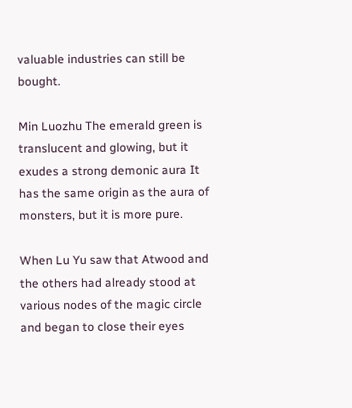valuable industries can still be bought.

Min Luozhu The emerald green is translucent and glowing, but it exudes a strong demonic aura It has the same origin as the aura of monsters, but it is more pure.

When Lu Yu saw that Atwood and the others had already stood at various nodes of the magic circle and began to close their eyes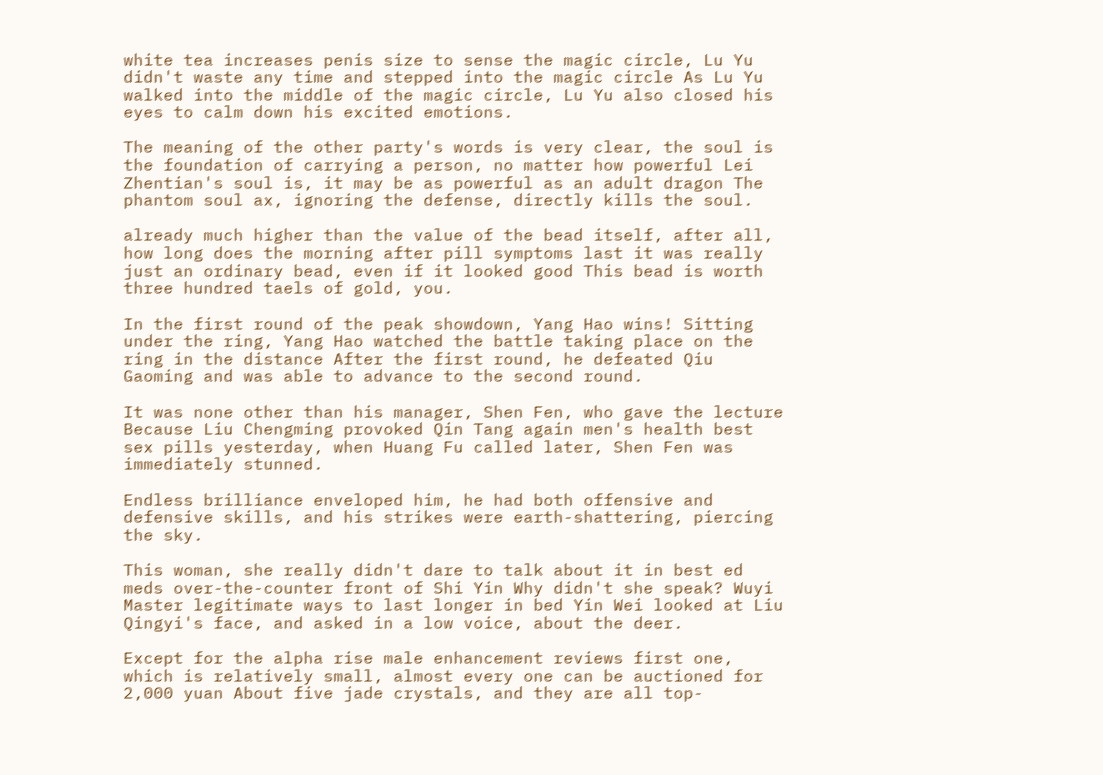white tea increases penis size to sense the magic circle, Lu Yu didn't waste any time and stepped into the magic circle As Lu Yu walked into the middle of the magic circle, Lu Yu also closed his eyes to calm down his excited emotions.

The meaning of the other party's words is very clear, the soul is the foundation of carrying a person, no matter how powerful Lei Zhentian's soul is, it may be as powerful as an adult dragon The phantom soul ax, ignoring the defense, directly kills the soul.

already much higher than the value of the bead itself, after all, how long does the morning after pill symptoms last it was really just an ordinary bead, even if it looked good This bead is worth three hundred taels of gold, you.

In the first round of the peak showdown, Yang Hao wins! Sitting under the ring, Yang Hao watched the battle taking place on the ring in the distance After the first round, he defeated Qiu Gaoming and was able to advance to the second round.

It was none other than his manager, Shen Fen, who gave the lecture Because Liu Chengming provoked Qin Tang again men's health best sex pills yesterday, when Huang Fu called later, Shen Fen was immediately stunned.

Endless brilliance enveloped him, he had both offensive and defensive skills, and his strikes were earth-shattering, piercing the sky.

This woman, she really didn't dare to talk about it in best ed meds over-the-counter front of Shi Yin Why didn't she speak? Wuyi Master legitimate ways to last longer in bed Yin Wei looked at Liu Qingyi's face, and asked in a low voice, about the deer.

Except for the alpha rise male enhancement reviews first one, which is relatively small, almost every one can be auctioned for 2,000 yuan About five jade crystals, and they are all top-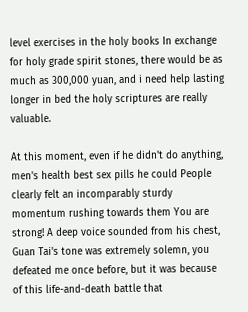level exercises in the holy books In exchange for holy grade spirit stones, there would be as much as 300,000 yuan, and i need help lasting longer in bed the holy scriptures are really valuable.

At this moment, even if he didn't do anything, men's health best sex pills he could People clearly felt an incomparably sturdy momentum rushing towards them You are strong! A deep voice sounded from his chest, Guan Tai's tone was extremely solemn, you defeated me once before, but it was because of this life-and-death battle that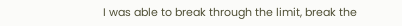I was able to break through the limit, break the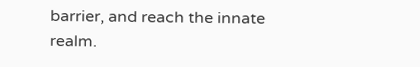barrier, and reach the innate realm.